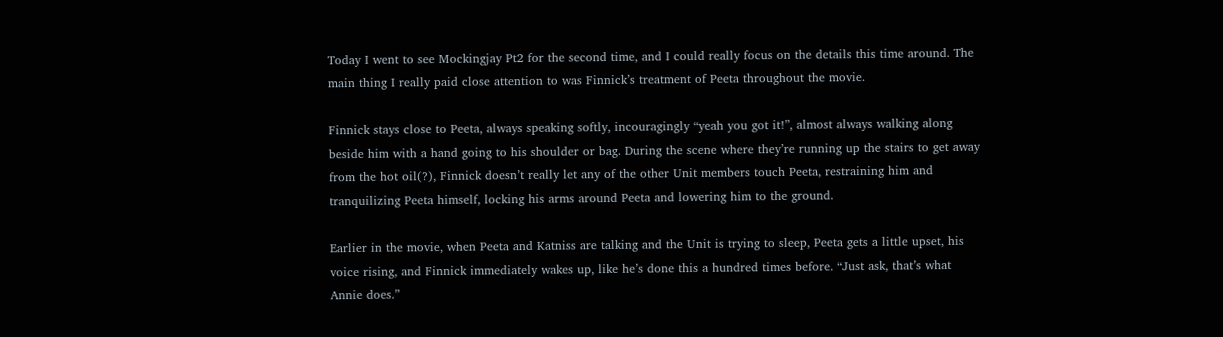Today I went to see Mockingjay Pt2 for the second time, and I could really focus on the details this time around. The main thing I really paid close attention to was Finnick’s treatment of Peeta throughout the movie.

Finnick stays close to Peeta, always speaking softly, incouragingly “yeah you got it!”, almost always walking along beside him with a hand going to his shoulder or bag. During the scene where they’re running up the stairs to get away from the hot oil(?), Finnick doesn’t really let any of the other Unit members touch Peeta, restraining him and tranquilizing Peeta himself, locking his arms around Peeta and lowering him to the ground.

Earlier in the movie, when Peeta and Katniss are talking and the Unit is trying to sleep, Peeta gets a little upset, his voice rising, and Finnick immediately wakes up, like he’s done this a hundred times before. “Just ask, that’s what Annie does.”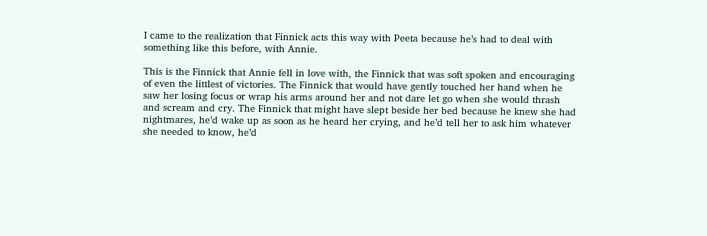I came to the realization that Finnick acts this way with Peeta because he’s had to deal with something like this before, with Annie.

This is the Finnick that Annie fell in love with, the Finnick that was soft spoken and encouraging of even the littlest of victories. The Finnick that would have gently touched her hand when he saw her losing focus or wrap his arms around her and not dare let go when she would thrash and scream and cry. The Finnick that might have slept beside her bed because he knew she had nightmares, he’d wake up as soon as he heard her crying, and he’d tell her to ask him whatever she needed to know, he’d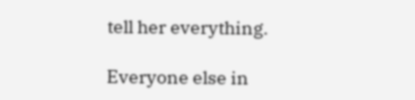tell her everything.

Everyone else in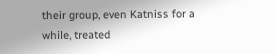their group, even Katniss for a while, treated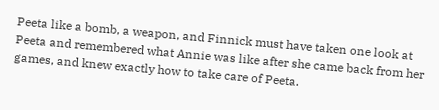Peeta like a bomb, a weapon, and Finnick must have taken one look at Peeta and remembered what Annie was like after she came back from her games, and knew exactly how to take care of Peeta.